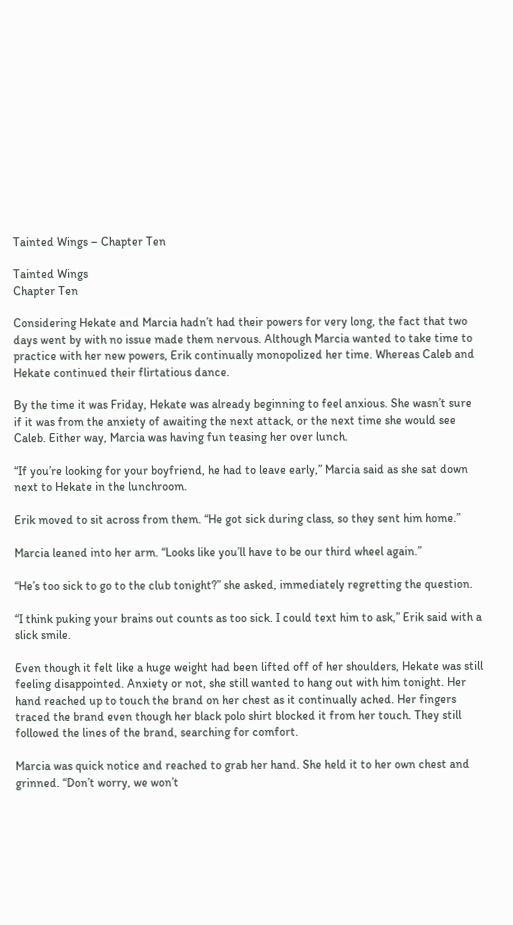Tainted Wings – Chapter Ten

Tainted Wings
Chapter Ten

Considering Hekate and Marcia hadn’t had their powers for very long, the fact that two days went by with no issue made them nervous. Although Marcia wanted to take time to practice with her new powers, Erik continually monopolized her time. Whereas Caleb and Hekate continued their flirtatious dance.

By the time it was Friday, Hekate was already beginning to feel anxious. She wasn’t sure if it was from the anxiety of awaiting the next attack, or the next time she would see Caleb. Either way, Marcia was having fun teasing her over lunch.

“If you’re looking for your boyfriend, he had to leave early,” Marcia said as she sat down next to Hekate in the lunchroom.

Erik moved to sit across from them. “He got sick during class, so they sent him home.”

Marcia leaned into her arm. “Looks like you’ll have to be our third wheel again.”

“He’s too sick to go to the club tonight?” she asked, immediately regretting the question.

“I think puking your brains out counts as too sick. I could text him to ask,” Erik said with a slick smile.

Even though it felt like a huge weight had been lifted off of her shoulders, Hekate was still feeling disappointed. Anxiety or not, she still wanted to hang out with him tonight. Her hand reached up to touch the brand on her chest as it continually ached. Her fingers traced the brand even though her black polo shirt blocked it from her touch. They still followed the lines of the brand, searching for comfort.

Marcia was quick notice and reached to grab her hand. She held it to her own chest and grinned. “Don’t worry, we won’t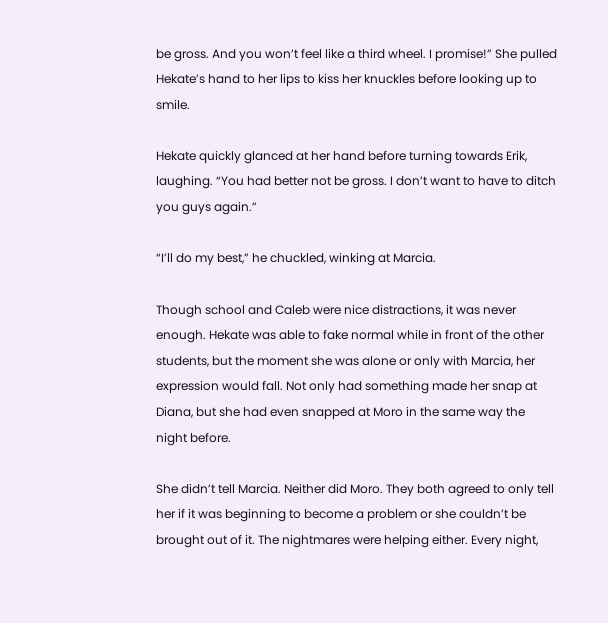be gross. And you won’t feel like a third wheel. I promise!” She pulled Hekate’s hand to her lips to kiss her knuckles before looking up to smile.

Hekate quickly glanced at her hand before turning towards Erik, laughing. “You had better not be gross. I don’t want to have to ditch you guys again.”

“I’ll do my best,” he chuckled, winking at Marcia.

Though school and Caleb were nice distractions, it was never enough. Hekate was able to fake normal while in front of the other students, but the moment she was alone or only with Marcia, her expression would fall. Not only had something made her snap at Diana, but she had even snapped at Moro in the same way the night before.

She didn’t tell Marcia. Neither did Moro. They both agreed to only tell her if it was beginning to become a problem or she couldn’t be brought out of it. The nightmares were helping either. Every night,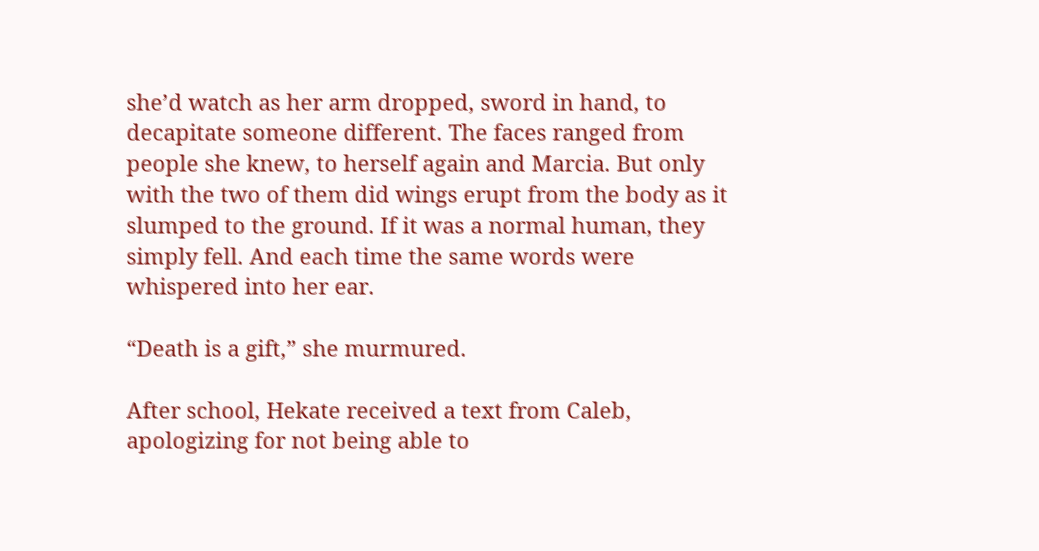she’d watch as her arm dropped, sword in hand, to decapitate someone different. The faces ranged from people she knew, to herself again and Marcia. But only with the two of them did wings erupt from the body as it slumped to the ground. If it was a normal human, they simply fell. And each time the same words were whispered into her ear.

“Death is a gift,” she murmured.

After school, Hekate received a text from Caleb, apologizing for not being able to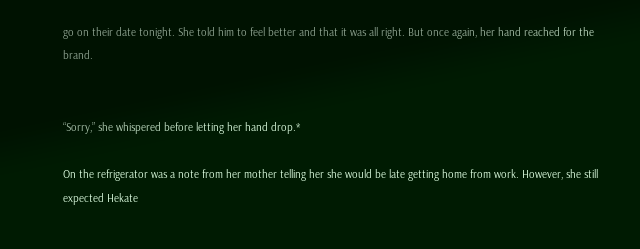go on their date tonight. She told him to feel better and that it was all right. But once again, her hand reached for the brand.


“Sorry,” she whispered before letting her hand drop.*

On the refrigerator was a note from her mother telling her she would be late getting home from work. However, she still expected Hekate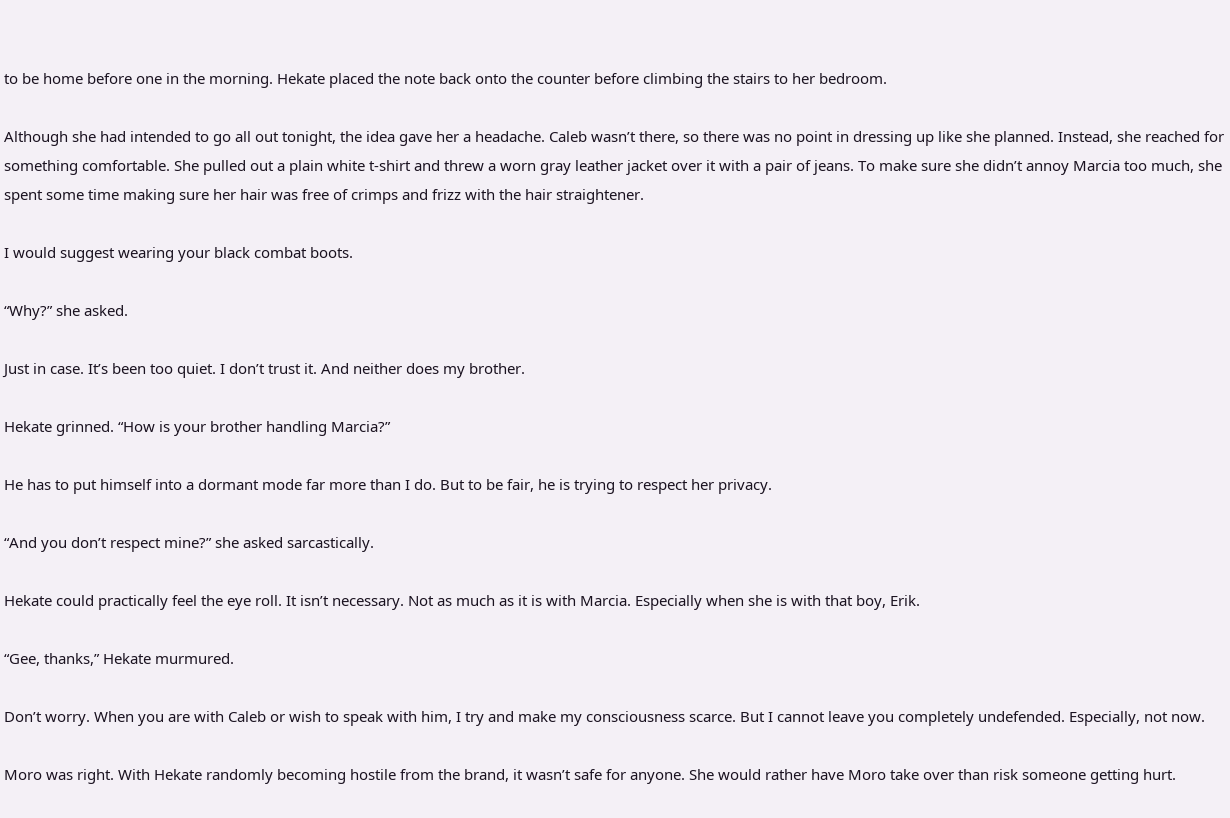to be home before one in the morning. Hekate placed the note back onto the counter before climbing the stairs to her bedroom.

Although she had intended to go all out tonight, the idea gave her a headache. Caleb wasn’t there, so there was no point in dressing up like she planned. Instead, she reached for something comfortable. She pulled out a plain white t-shirt and threw a worn gray leather jacket over it with a pair of jeans. To make sure she didn’t annoy Marcia too much, she spent some time making sure her hair was free of crimps and frizz with the hair straightener.

I would suggest wearing your black combat boots.

“Why?” she asked.

Just in case. It’s been too quiet. I don’t trust it. And neither does my brother.

Hekate grinned. “How is your brother handling Marcia?”

He has to put himself into a dormant mode far more than I do. But to be fair, he is trying to respect her privacy.

“And you don’t respect mine?” she asked sarcastically.

Hekate could practically feel the eye roll. It isn’t necessary. Not as much as it is with Marcia. Especially when she is with that boy, Erik.

“Gee, thanks,” Hekate murmured.

Don’t worry. When you are with Caleb or wish to speak with him, I try and make my consciousness scarce. But I cannot leave you completely undefended. Especially, not now.

Moro was right. With Hekate randomly becoming hostile from the brand, it wasn’t safe for anyone. She would rather have Moro take over than risk someone getting hurt.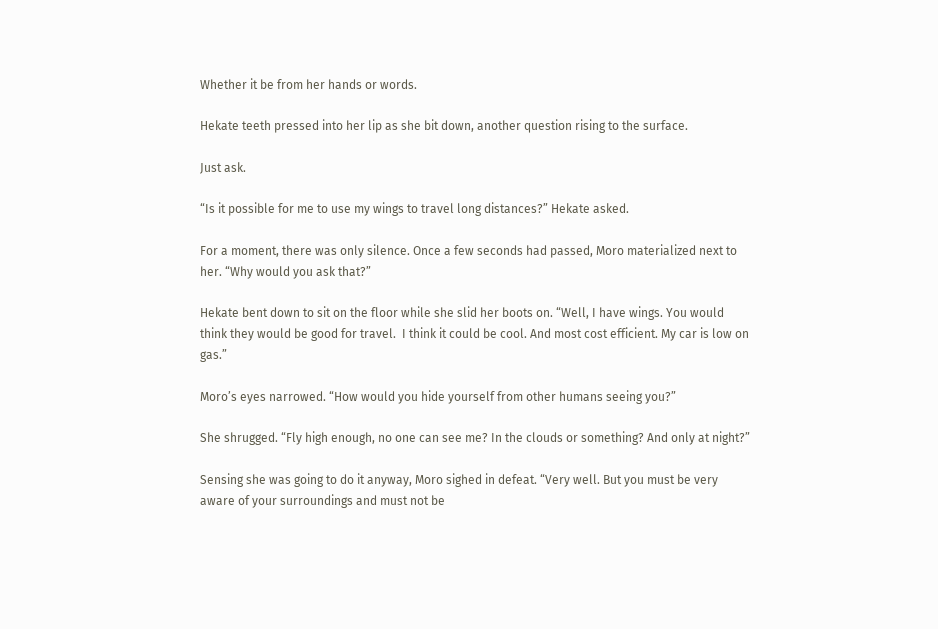Whether it be from her hands or words.

Hekate teeth pressed into her lip as she bit down, another question rising to the surface.

Just ask.

“Is it possible for me to use my wings to travel long distances?” Hekate asked.

For a moment, there was only silence. Once a few seconds had passed, Moro materialized next to her. “Why would you ask that?”

Hekate bent down to sit on the floor while she slid her boots on. “Well, I have wings. You would think they would be good for travel.  I think it could be cool. And most cost efficient. My car is low on gas.”

Moro’s eyes narrowed. “How would you hide yourself from other humans seeing you?”

She shrugged. “Fly high enough, no one can see me? In the clouds or something? And only at night?”

Sensing she was going to do it anyway, Moro sighed in defeat. “Very well. But you must be very aware of your surroundings and must not be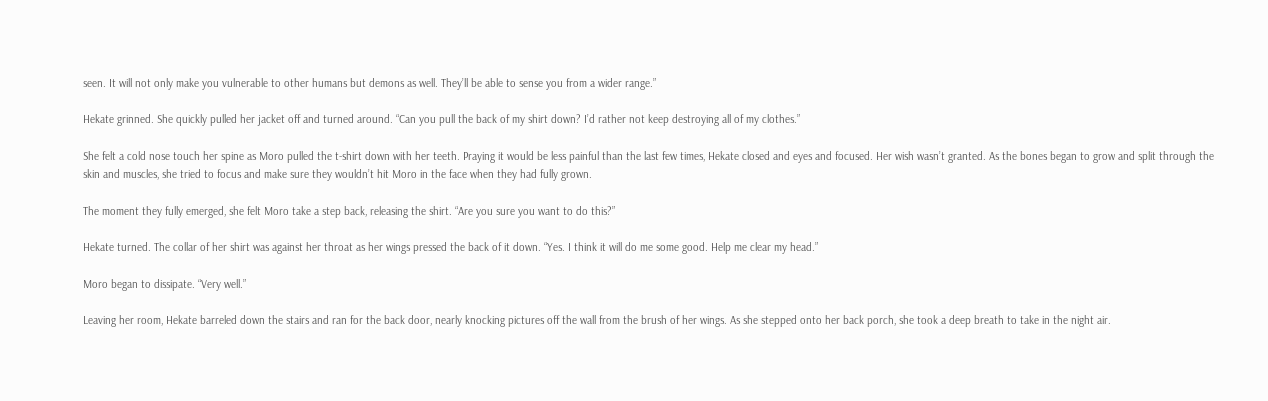seen. It will not only make you vulnerable to other humans but demons as well. They’ll be able to sense you from a wider range.”

Hekate grinned. She quickly pulled her jacket off and turned around. “Can you pull the back of my shirt down? I’d rather not keep destroying all of my clothes.”

She felt a cold nose touch her spine as Moro pulled the t-shirt down with her teeth. Praying it would be less painful than the last few times, Hekate closed and eyes and focused. Her wish wasn’t granted. As the bones began to grow and split through the skin and muscles, she tried to focus and make sure they wouldn’t hit Moro in the face when they had fully grown.

The moment they fully emerged, she felt Moro take a step back, releasing the shirt. “Are you sure you want to do this?”

Hekate turned. The collar of her shirt was against her throat as her wings pressed the back of it down. “Yes. I think it will do me some good. Help me clear my head.”

Moro began to dissipate. “Very well.”

Leaving her room, Hekate barreled down the stairs and ran for the back door, nearly knocking pictures off the wall from the brush of her wings. As she stepped onto her back porch, she took a deep breath to take in the night air.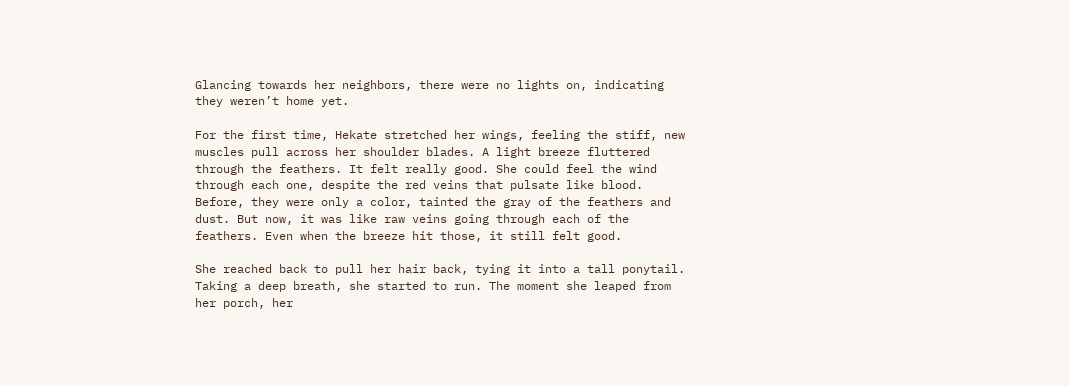Glancing towards her neighbors, there were no lights on, indicating they weren’t home yet.

For the first time, Hekate stretched her wings, feeling the stiff, new muscles pull across her shoulder blades. A light breeze fluttered through the feathers. It felt really good. She could feel the wind through each one, despite the red veins that pulsate like blood. Before, they were only a color, tainted the gray of the feathers and dust. But now, it was like raw veins going through each of the feathers. Even when the breeze hit those, it still felt good.

She reached back to pull her hair back, tying it into a tall ponytail. Taking a deep breath, she started to run. The moment she leaped from her porch, her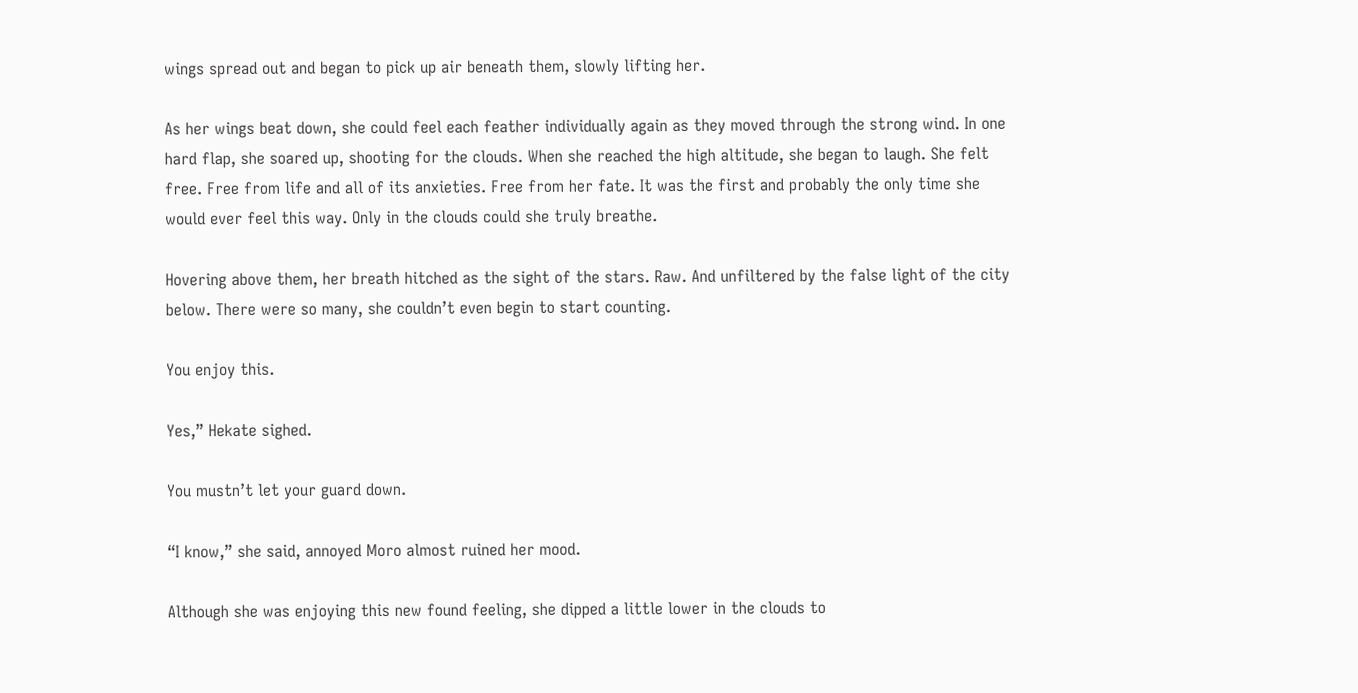wings spread out and began to pick up air beneath them, slowly lifting her.

As her wings beat down, she could feel each feather individually again as they moved through the strong wind. In one hard flap, she soared up, shooting for the clouds. When she reached the high altitude, she began to laugh. She felt free. Free from life and all of its anxieties. Free from her fate. It was the first and probably the only time she would ever feel this way. Only in the clouds could she truly breathe.

Hovering above them, her breath hitched as the sight of the stars. Raw. And unfiltered by the false light of the city below. There were so many, she couldn’t even begin to start counting.

You enjoy this.

Yes,” Hekate sighed.

You mustn’t let your guard down.

“I know,” she said, annoyed Moro almost ruined her mood.

Although she was enjoying this new found feeling, she dipped a little lower in the clouds to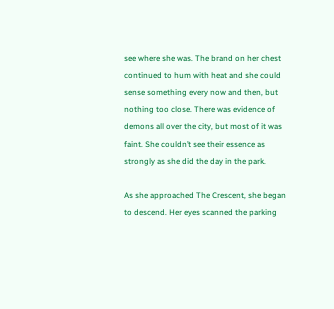see where she was. The brand on her chest continued to hum with heat and she could sense something every now and then, but nothing too close. There was evidence of demons all over the city, but most of it was faint. She couldn’t see their essence as strongly as she did the day in the park.

As she approached The Crescent, she began to descend. Her eyes scanned the parking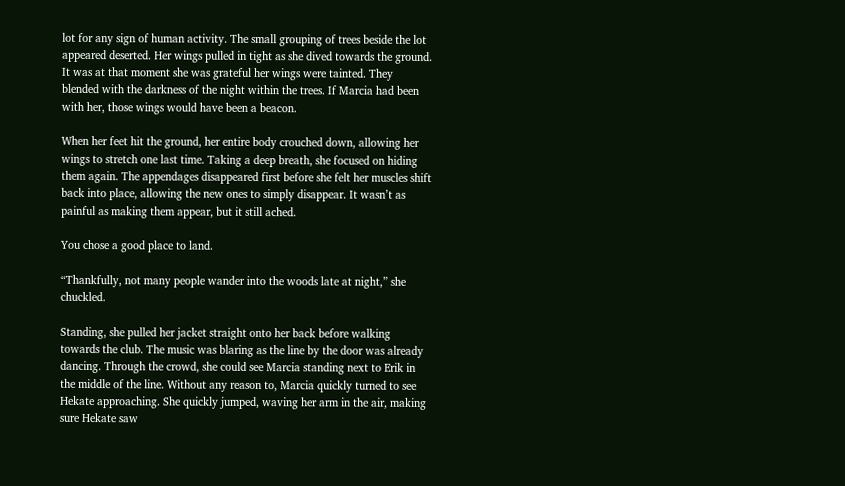lot for any sign of human activity. The small grouping of trees beside the lot appeared deserted. Her wings pulled in tight as she dived towards the ground. It was at that moment she was grateful her wings were tainted. They blended with the darkness of the night within the trees. If Marcia had been with her, those wings would have been a beacon.

When her feet hit the ground, her entire body crouched down, allowing her wings to stretch one last time. Taking a deep breath, she focused on hiding them again. The appendages disappeared first before she felt her muscles shift back into place, allowing the new ones to simply disappear. It wasn’t as painful as making them appear, but it still ached.

You chose a good place to land.

“Thankfully, not many people wander into the woods late at night,” she chuckled.

Standing, she pulled her jacket straight onto her back before walking towards the club. The music was blaring as the line by the door was already dancing. Through the crowd, she could see Marcia standing next to Erik in the middle of the line. Without any reason to, Marcia quickly turned to see Hekate approaching. She quickly jumped, waving her arm in the air, making sure Hekate saw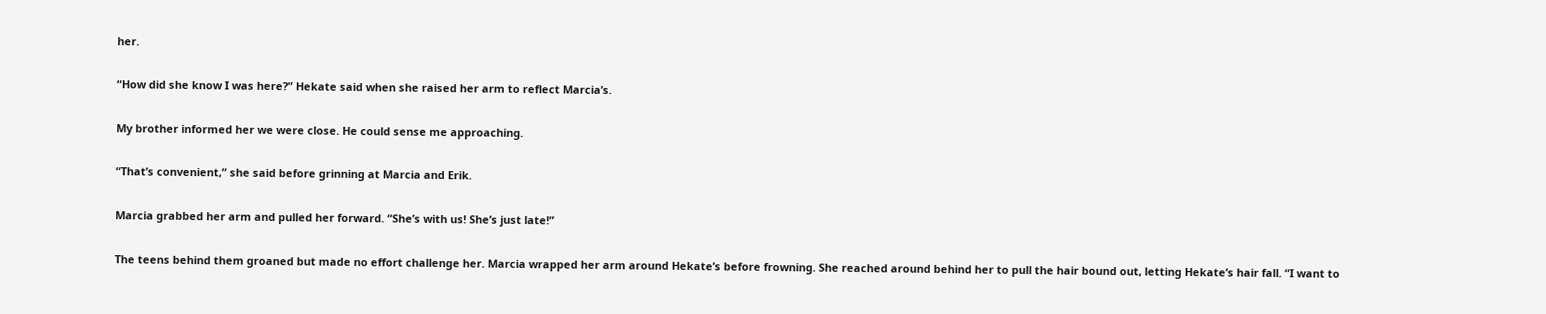her.

“How did she know I was here?” Hekate said when she raised her arm to reflect Marcia’s.

My brother informed her we were close. He could sense me approaching.

“That’s convenient,” she said before grinning at Marcia and Erik.

Marcia grabbed her arm and pulled her forward. “She’s with us! She’s just late!”

The teens behind them groaned but made no effort challenge her. Marcia wrapped her arm around Hekate’s before frowning. She reached around behind her to pull the hair bound out, letting Hekate’s hair fall. “I want to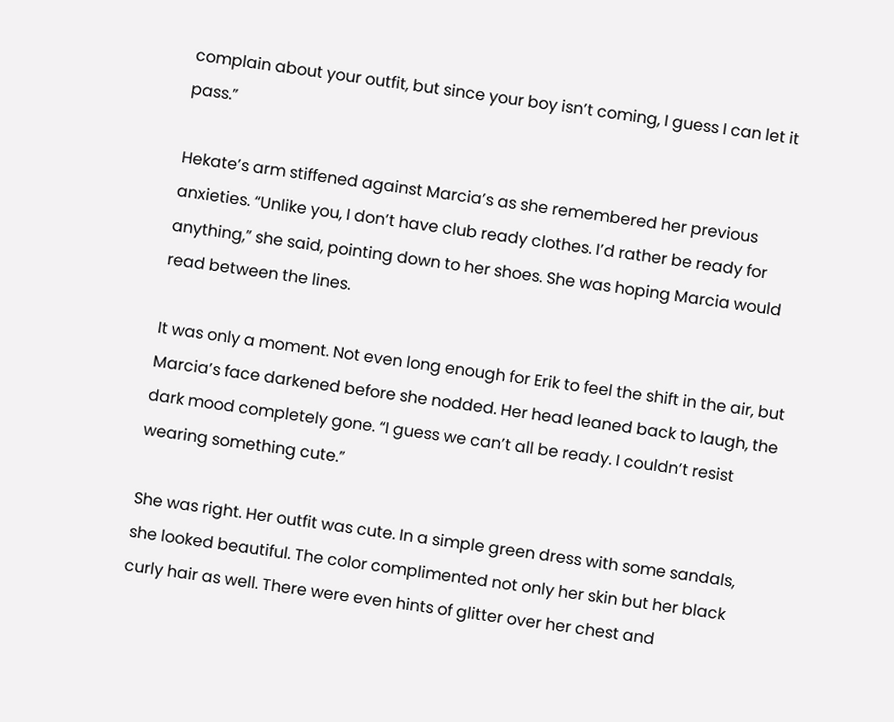complain about your outfit, but since your boy isn’t coming, I guess I can let it pass.”

Hekate’s arm stiffened against Marcia’s as she remembered her previous anxieties. “Unlike you, I don’t have club ready clothes. I’d rather be ready for anything,” she said, pointing down to her shoes. She was hoping Marcia would read between the lines.

It was only a moment. Not even long enough for Erik to feel the shift in the air, but Marcia’s face darkened before she nodded. Her head leaned back to laugh, the dark mood completely gone. “I guess we can’t all be ready. I couldn’t resist wearing something cute.”

She was right. Her outfit was cute. In a simple green dress with some sandals, she looked beautiful. The color complimented not only her skin but her black curly hair as well. There were even hints of glitter over her chest and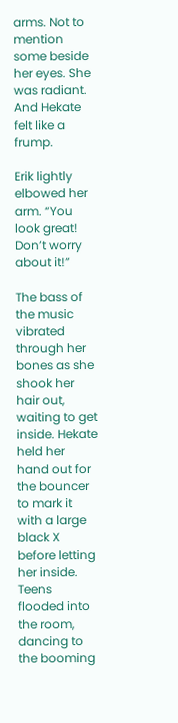arms. Not to mention some beside her eyes. She was radiant. And Hekate felt like a frump.

Erik lightly elbowed her arm. “You look great! Don’t worry about it!”

The bass of the music vibrated through her bones as she shook her hair out, waiting to get inside. Hekate held her hand out for the bouncer to mark it with a large black X before letting her inside. Teens flooded into the room, dancing to the booming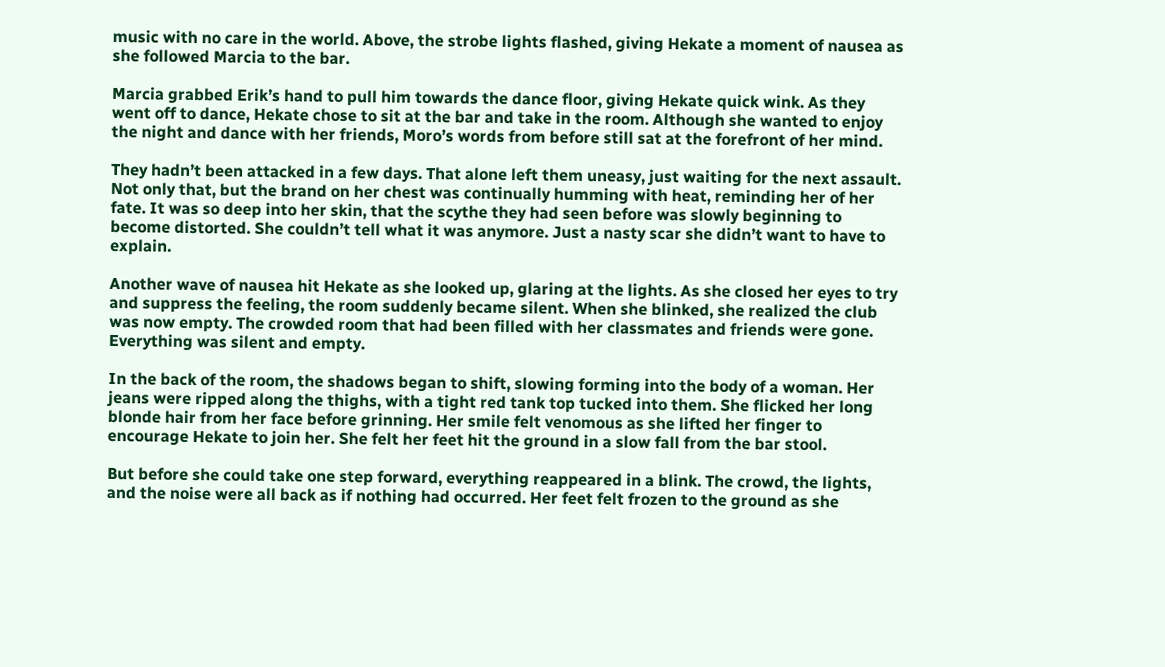music with no care in the world. Above, the strobe lights flashed, giving Hekate a moment of nausea as she followed Marcia to the bar.

Marcia grabbed Erik’s hand to pull him towards the dance floor, giving Hekate quick wink. As they went off to dance, Hekate chose to sit at the bar and take in the room. Although she wanted to enjoy the night and dance with her friends, Moro’s words from before still sat at the forefront of her mind.

They hadn’t been attacked in a few days. That alone left them uneasy, just waiting for the next assault. Not only that, but the brand on her chest was continually humming with heat, reminding her of her fate. It was so deep into her skin, that the scythe they had seen before was slowly beginning to become distorted. She couldn’t tell what it was anymore. Just a nasty scar she didn’t want to have to explain.

Another wave of nausea hit Hekate as she looked up, glaring at the lights. As she closed her eyes to try and suppress the feeling, the room suddenly became silent. When she blinked, she realized the club was now empty. The crowded room that had been filled with her classmates and friends were gone. Everything was silent and empty.

In the back of the room, the shadows began to shift, slowing forming into the body of a woman. Her jeans were ripped along the thighs, with a tight red tank top tucked into them. She flicked her long blonde hair from her face before grinning. Her smile felt venomous as she lifted her finger to encourage Hekate to join her. She felt her feet hit the ground in a slow fall from the bar stool.

But before she could take one step forward, everything reappeared in a blink. The crowd, the lights, and the noise were all back as if nothing had occurred. Her feet felt frozen to the ground as she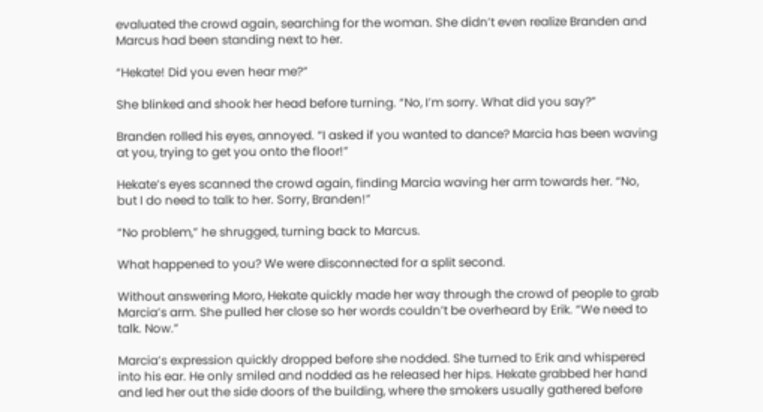evaluated the crowd again, searching for the woman. She didn’t even realize Branden and Marcus had been standing next to her.

“Hekate! Did you even hear me?”

She blinked and shook her head before turning. “No, I’m sorry. What did you say?”

Branden rolled his eyes, annoyed. “I asked if you wanted to dance? Marcia has been waving at you, trying to get you onto the floor!”

Hekate’s eyes scanned the crowd again, finding Marcia waving her arm towards her. “No, but I do need to talk to her. Sorry, Branden!”

“No problem,” he shrugged, turning back to Marcus.

What happened to you? We were disconnected for a split second.

Without answering Moro, Hekate quickly made her way through the crowd of people to grab Marcia’s arm. She pulled her close so her words couldn’t be overheard by Erik. “We need to talk. Now.”

Marcia’s expression quickly dropped before she nodded. She turned to Erik and whispered into his ear. He only smiled and nodded as he released her hips. Hekate grabbed her hand and led her out the side doors of the building, where the smokers usually gathered before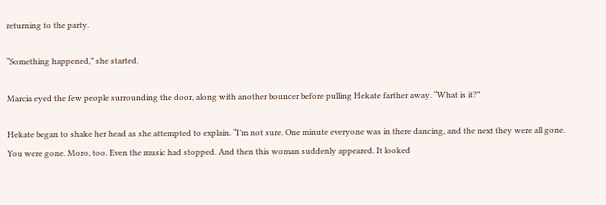returning to the party.

“Something happened,” she started.

Marcia eyed the few people surrounding the door, along with another bouncer before pulling Hekate farther away. “What is it?”

Hekate began to shake her head as she attempted to explain. “I’m not sure. One minute everyone was in there dancing, and the next they were all gone. You were gone. Moro, too. Even the music had stopped. And then this woman suddenly appeared. It looked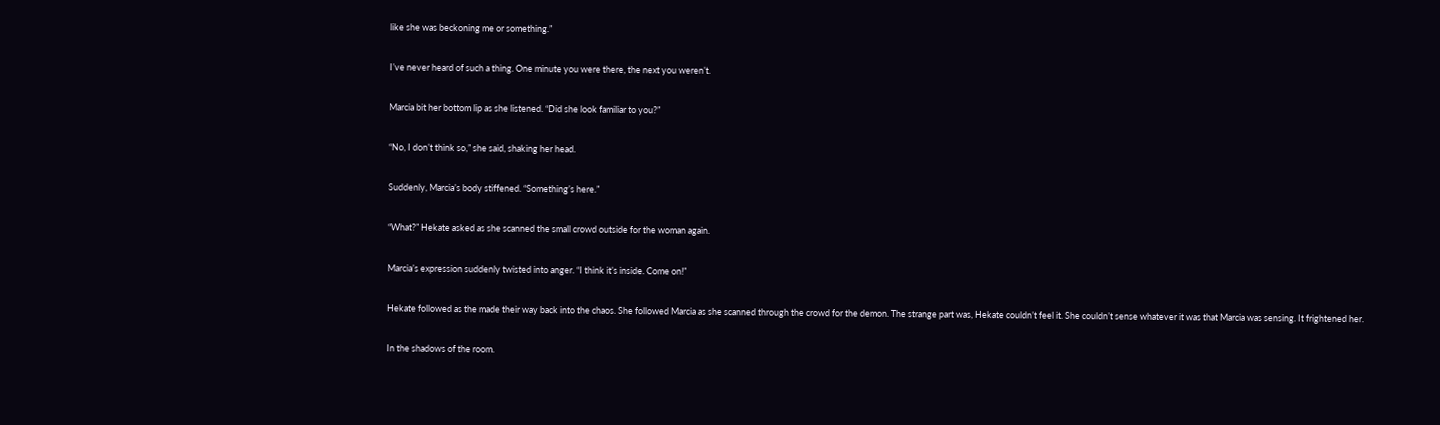like she was beckoning me or something.”

I’ve never heard of such a thing. One minute you were there, the next you weren’t.

Marcia bit her bottom lip as she listened. “Did she look familiar to you?”

“No, I don’t think so,” she said, shaking her head.

Suddenly, Marcia’s body stiffened. “Something’s here.”

“What?” Hekate asked as she scanned the small crowd outside for the woman again.

Marcia’s expression suddenly twisted into anger. “I think it’s inside. Come on!”

Hekate followed as the made their way back into the chaos. She followed Marcia as she scanned through the crowd for the demon. The strange part was, Hekate couldn’t feel it. She couldn’t sense whatever it was that Marcia was sensing. It frightened her.

In the shadows of the room.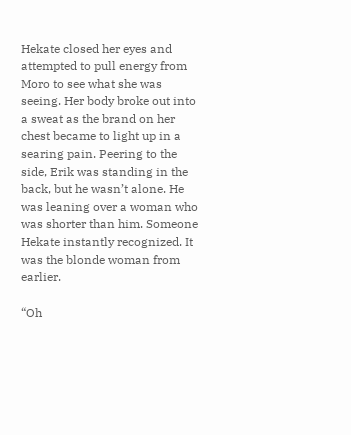Hekate closed her eyes and attempted to pull energy from Moro to see what she was seeing. Her body broke out into a sweat as the brand on her chest became to light up in a searing pain. Peering to the side, Erik was standing in the back, but he wasn’t alone. He was leaning over a woman who was shorter than him. Someone Hekate instantly recognized. It was the blonde woman from earlier.

“Oh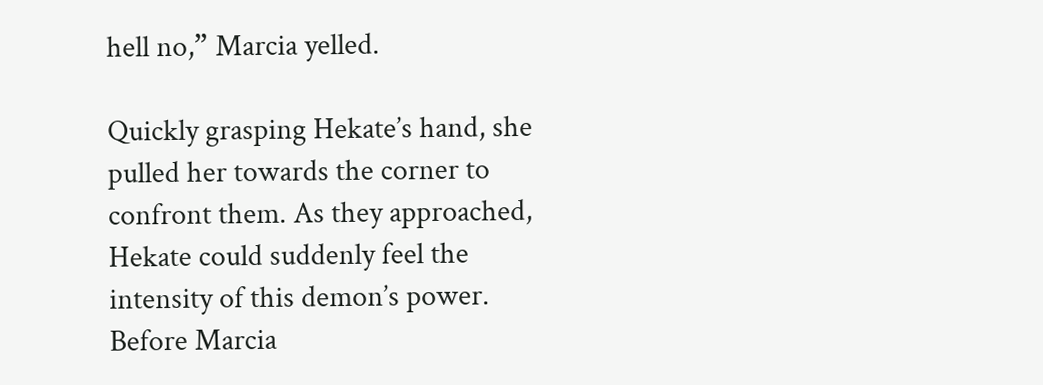hell no,” Marcia yelled.

Quickly grasping Hekate’s hand, she pulled her towards the corner to confront them. As they approached, Hekate could suddenly feel the intensity of this demon’s power. Before Marcia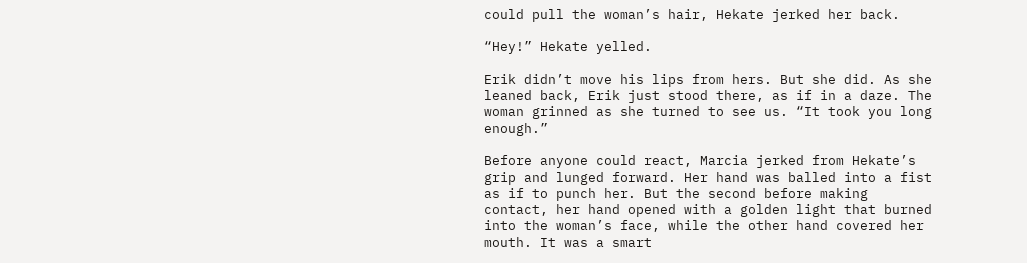could pull the woman’s hair, Hekate jerked her back.

“Hey!” Hekate yelled.

Erik didn’t move his lips from hers. But she did. As she leaned back, Erik just stood there, as if in a daze. The woman grinned as she turned to see us. “It took you long enough.”

Before anyone could react, Marcia jerked from Hekate’s grip and lunged forward. Her hand was balled into a fist as if to punch her. But the second before making contact, her hand opened with a golden light that burned into the woman’s face, while the other hand covered her mouth. It was a smart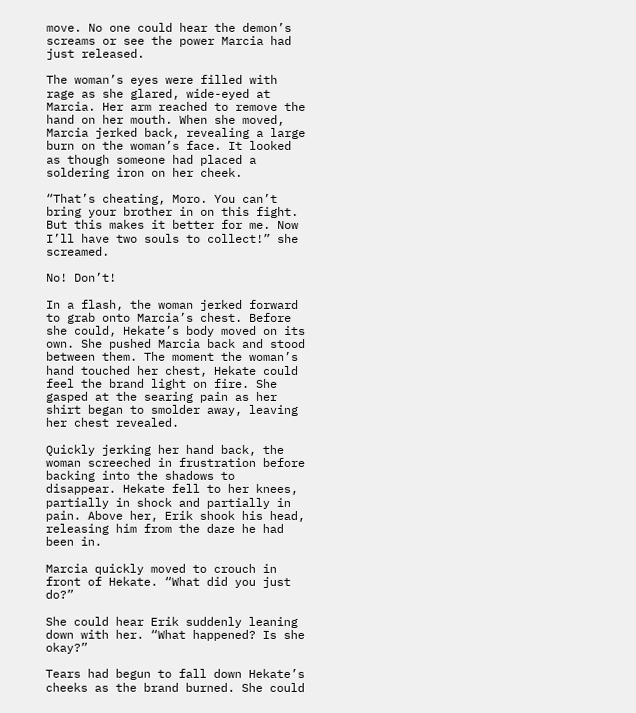move. No one could hear the demon’s screams or see the power Marcia had just released.

The woman’s eyes were filled with rage as she glared, wide-eyed at Marcia. Her arm reached to remove the hand on her mouth. When she moved, Marcia jerked back, revealing a large burn on the woman’s face. It looked as though someone had placed a soldering iron on her cheek.

“That’s cheating, Moro. You can’t bring your brother in on this fight. But this makes it better for me. Now I’ll have two souls to collect!” she screamed.

No! Don’t!

In a flash, the woman jerked forward to grab onto Marcia’s chest. Before she could, Hekate’s body moved on its own. She pushed Marcia back and stood between them. The moment the woman’s hand touched her chest, Hekate could feel the brand light on fire. She gasped at the searing pain as her shirt began to smolder away, leaving her chest revealed.

Quickly jerking her hand back, the woman screeched in frustration before backing into the shadows to disappear. Hekate fell to her knees, partially in shock and partially in pain. Above her, Erik shook his head, releasing him from the daze he had been in.

Marcia quickly moved to crouch in front of Hekate. “What did you just do?”

She could hear Erik suddenly leaning down with her. “What happened? Is she okay?”

Tears had begun to fall down Hekate’s cheeks as the brand burned. She could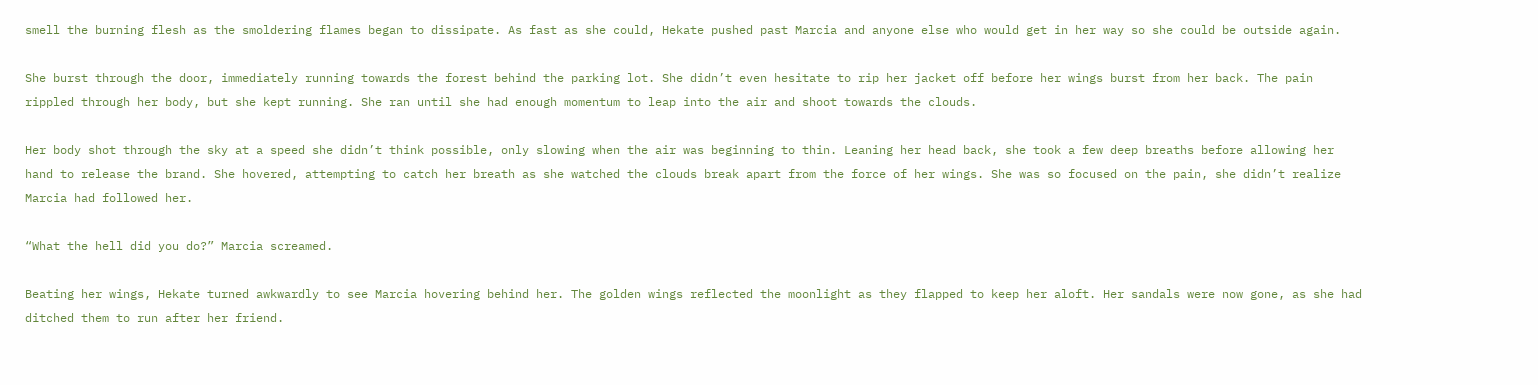smell the burning flesh as the smoldering flames began to dissipate. As fast as she could, Hekate pushed past Marcia and anyone else who would get in her way so she could be outside again.

She burst through the door, immediately running towards the forest behind the parking lot. She didn’t even hesitate to rip her jacket off before her wings burst from her back. The pain rippled through her body, but she kept running. She ran until she had enough momentum to leap into the air and shoot towards the clouds.

Her body shot through the sky at a speed she didn’t think possible, only slowing when the air was beginning to thin. Leaning her head back, she took a few deep breaths before allowing her hand to release the brand. She hovered, attempting to catch her breath as she watched the clouds break apart from the force of her wings. She was so focused on the pain, she didn’t realize Marcia had followed her.

“What the hell did you do?” Marcia screamed.

Beating her wings, Hekate turned awkwardly to see Marcia hovering behind her. The golden wings reflected the moonlight as they flapped to keep her aloft. Her sandals were now gone, as she had ditched them to run after her friend.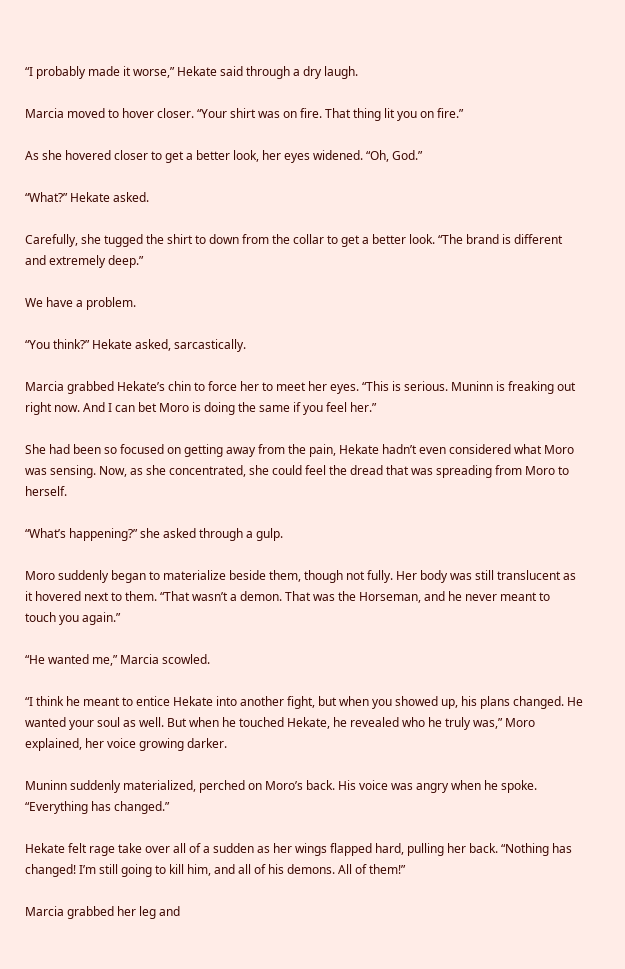“I probably made it worse,” Hekate said through a dry laugh.

Marcia moved to hover closer. “Your shirt was on fire. That thing lit you on fire.”

As she hovered closer to get a better look, her eyes widened. “Oh, God.”

“What?” Hekate asked.

Carefully, she tugged the shirt to down from the collar to get a better look. “The brand is different and extremely deep.”

We have a problem.

“You think?” Hekate asked, sarcastically.

Marcia grabbed Hekate’s chin to force her to meet her eyes. “This is serious. Muninn is freaking out right now. And I can bet Moro is doing the same if you feel her.”

She had been so focused on getting away from the pain, Hekate hadn’t even considered what Moro was sensing. Now, as she concentrated, she could feel the dread that was spreading from Moro to herself.

“What’s happening?” she asked through a gulp.

Moro suddenly began to materialize beside them, though not fully. Her body was still translucent as it hovered next to them. “That wasn’t a demon. That was the Horseman, and he never meant to touch you again.”

“He wanted me,” Marcia scowled.

“I think he meant to entice Hekate into another fight, but when you showed up, his plans changed. He wanted your soul as well. But when he touched Hekate, he revealed who he truly was,” Moro explained, her voice growing darker.

Muninn suddenly materialized, perched on Moro’s back. His voice was angry when he spoke. “Everything has changed.”

Hekate felt rage take over all of a sudden as her wings flapped hard, pulling her back. “Nothing has changed! I’m still going to kill him, and all of his demons. All of them!”

Marcia grabbed her leg and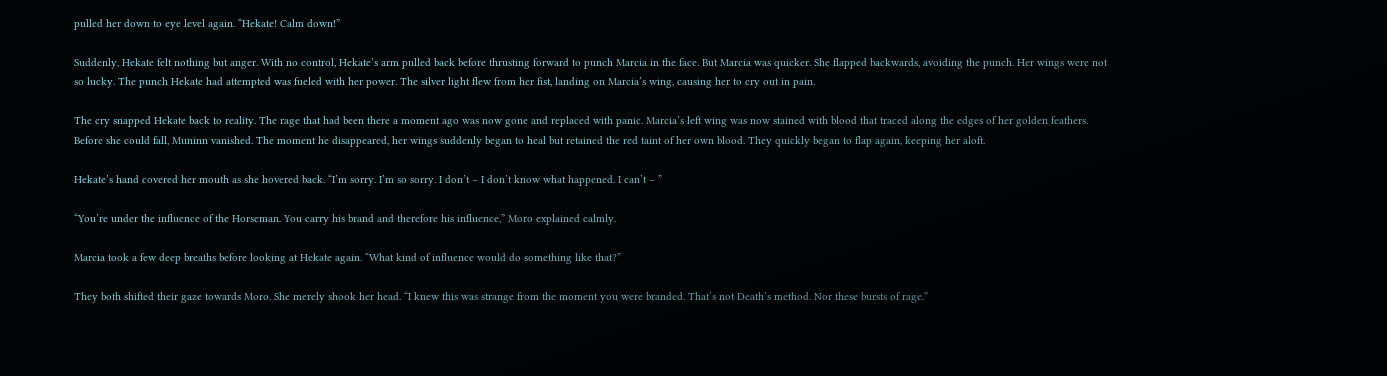pulled her down to eye level again. “Hekate! Calm down!”

Suddenly, Hekate felt nothing but anger. With no control, Hekate’s arm pulled back before thrusting forward to punch Marcia in the face. But Marcia was quicker. She flapped backwards, avoiding the punch. Her wings were not so lucky. The punch Hekate had attempted was fueled with her power. The silver light flew from her fist, landing on Marcia’s wing, causing her to cry out in pain.

The cry snapped Hekate back to reality. The rage that had been there a moment ago was now gone and replaced with panic. Marcia’s left wing was now stained with blood that traced along the edges of her golden feathers. Before she could fall, Muninn vanished. The moment he disappeared, her wings suddenly began to heal but retained the red taint of her own blood. They quickly began to flap again, keeping her aloft.

Hekate’s hand covered her mouth as she hovered back. “I’m sorry. I’m so sorry. I don’t – I don’t know what happened. I can’t – ”

“You’re under the influence of the Horseman. You carry his brand and therefore his influence,” Moro explained calmly.

Marcia took a few deep breaths before looking at Hekate again. “What kind of influence would do something like that?”

They both shifted their gaze towards Moro. She merely shook her head. “I knew this was strange from the moment you were branded. That’s not Death’s method. Nor these bursts of rage.”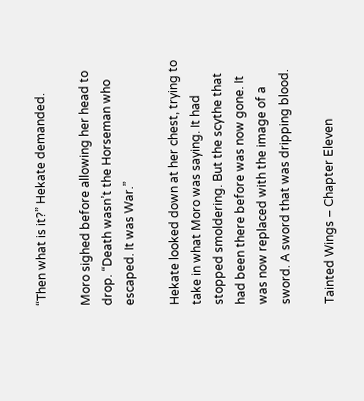“Then what is it?” Hekate demanded.

Moro sighed before allowing her head to drop. “Death wasn’t the Horseman who escaped. It was War.”

Hekate looked down at her chest, trying to take in what Moro was saying. It had stopped smoldering. But the scythe that had been there before was now gone. It was now replaced with the image of a sword. A sword that was dripping blood.

Tainted Wings – Chapter Eleven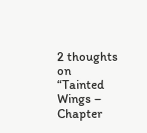2 thoughts on “Tainted Wings – Chapter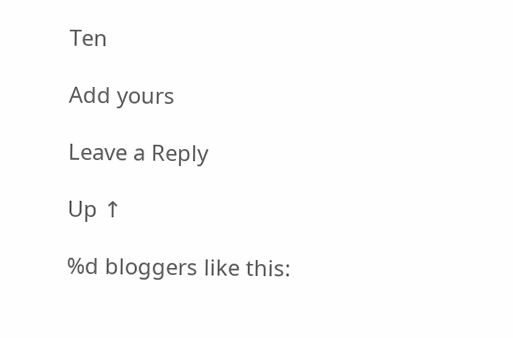Ten

Add yours

Leave a Reply

Up ↑

%d bloggers like this: